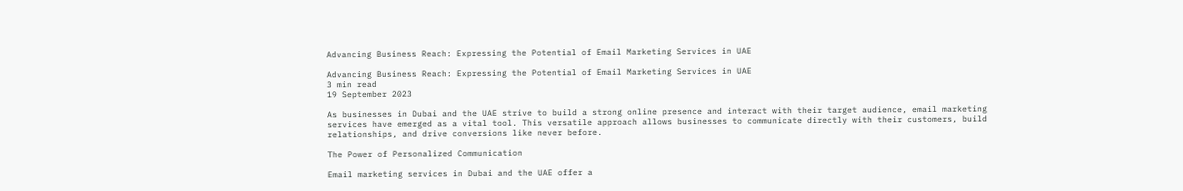Advancing Business Reach: Expressing the Potential of Email Marketing Services in UAE

Advancing Business Reach: Expressing the Potential of Email Marketing Services in UAE
3 min read
19 September 2023

As businesses in Dubai and the UAE strive to build a strong online presence and interact with their target audience, email marketing services have emerged as a vital tool. This versatile approach allows businesses to communicate directly with their customers, build relationships, and drive conversions like never before.

The Power of Personalized Communication

Email marketing services in Dubai and the UAE offer a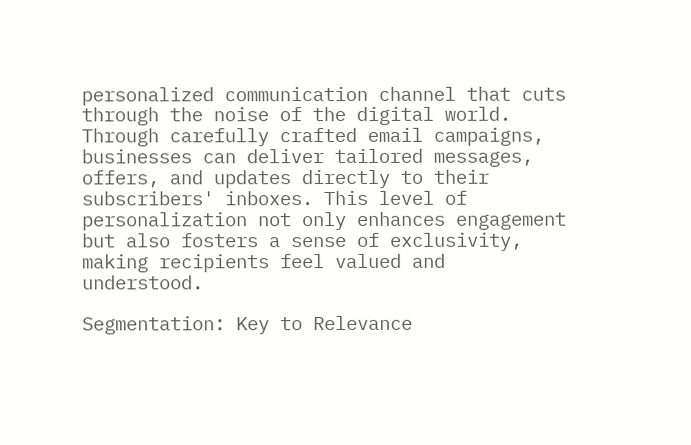personalized communication channel that cuts through the noise of the digital world. Through carefully crafted email campaigns, businesses can deliver tailored messages, offers, and updates directly to their subscribers' inboxes. This level of personalization not only enhances engagement but also fosters a sense of exclusivity, making recipients feel valued and understood.

Segmentation: Key to Relevance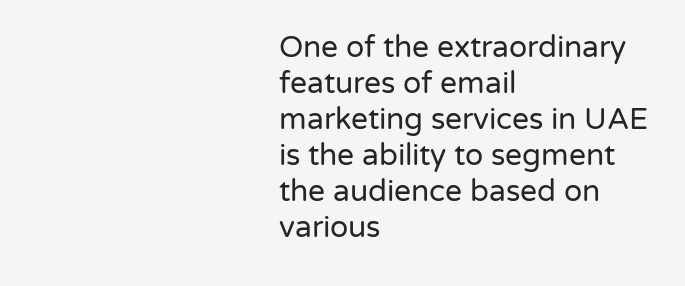One of the extraordinary features of email marketing services in UAE is the ability to segment the audience based on various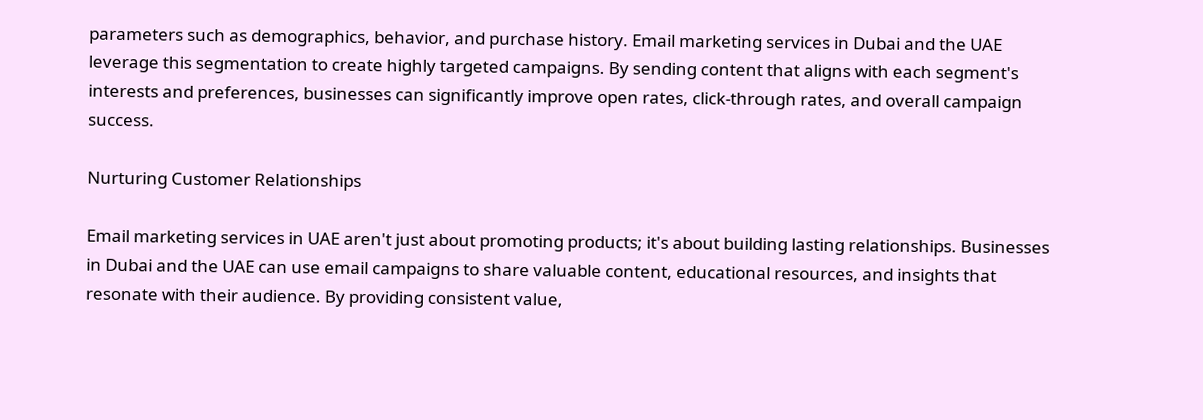parameters such as demographics, behavior, and purchase history. Email marketing services in Dubai and the UAE leverage this segmentation to create highly targeted campaigns. By sending content that aligns with each segment's interests and preferences, businesses can significantly improve open rates, click-through rates, and overall campaign success.

Nurturing Customer Relationships

Email marketing services in UAE aren't just about promoting products; it's about building lasting relationships. Businesses in Dubai and the UAE can use email campaigns to share valuable content, educational resources, and insights that resonate with their audience. By providing consistent value,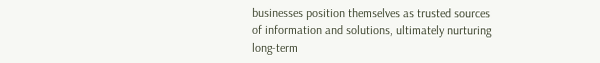businesses position themselves as trusted sources of information and solutions, ultimately nurturing long-term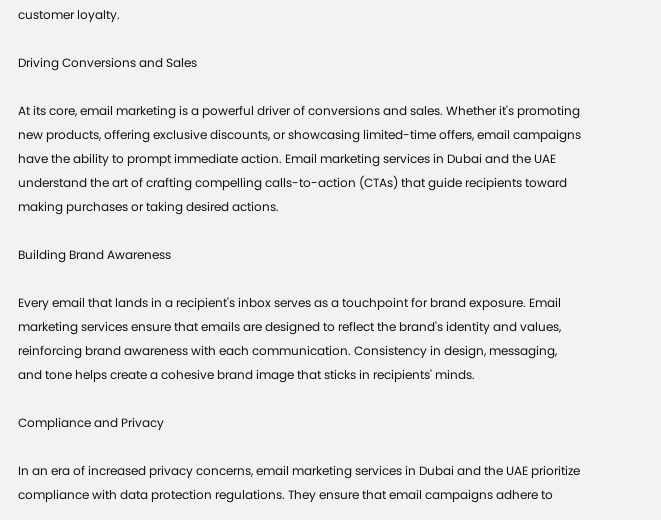customer loyalty.

Driving Conversions and Sales

At its core, email marketing is a powerful driver of conversions and sales. Whether it's promoting new products, offering exclusive discounts, or showcasing limited-time offers, email campaigns have the ability to prompt immediate action. Email marketing services in Dubai and the UAE understand the art of crafting compelling calls-to-action (CTAs) that guide recipients toward making purchases or taking desired actions.

Building Brand Awareness

Every email that lands in a recipient's inbox serves as a touchpoint for brand exposure. Email marketing services ensure that emails are designed to reflect the brand's identity and values, reinforcing brand awareness with each communication. Consistency in design, messaging, and tone helps create a cohesive brand image that sticks in recipients' minds.

Compliance and Privacy

In an era of increased privacy concerns, email marketing services in Dubai and the UAE prioritize compliance with data protection regulations. They ensure that email campaigns adhere to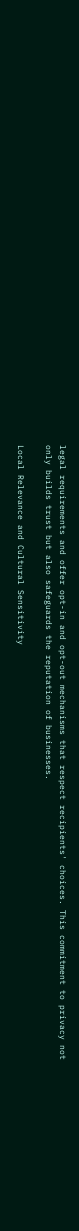legal requirements and offer opt-in and opt-out mechanisms that respect recipients' choices. This commitment to privacy not only builds trust but also safeguards the reputation of businesses.

Local Relevance and Cultural Sensitivity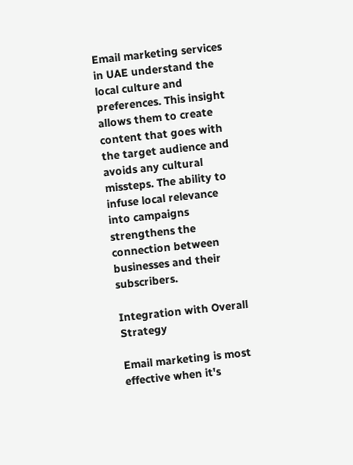Email marketing services in UAE understand the local culture and preferences. This insight allows them to create content that goes with the target audience and avoids any cultural missteps. The ability to infuse local relevance into campaigns strengthens the connection between businesses and their subscribers.

Integration with Overall Strategy

Email marketing is most effective when it's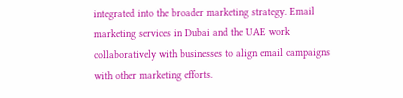integrated into the broader marketing strategy. Email marketing services in Dubai and the UAE work collaboratively with businesses to align email campaigns with other marketing efforts.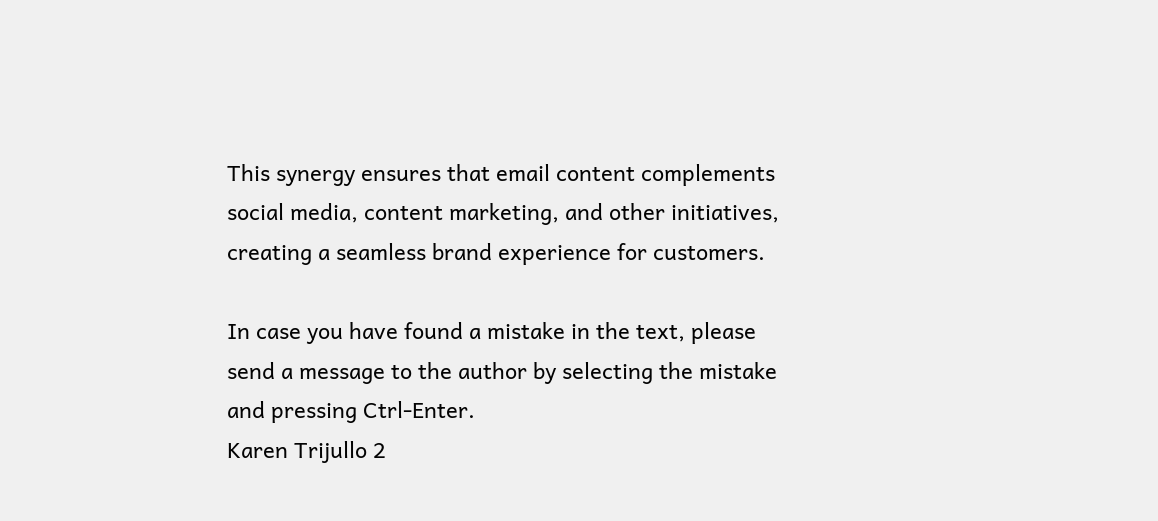This synergy ensures that email content complements social media, content marketing, and other initiatives, creating a seamless brand experience for customers.

In case you have found a mistake in the text, please send a message to the author by selecting the mistake and pressing Ctrl-Enter.
Karen Trijullo 2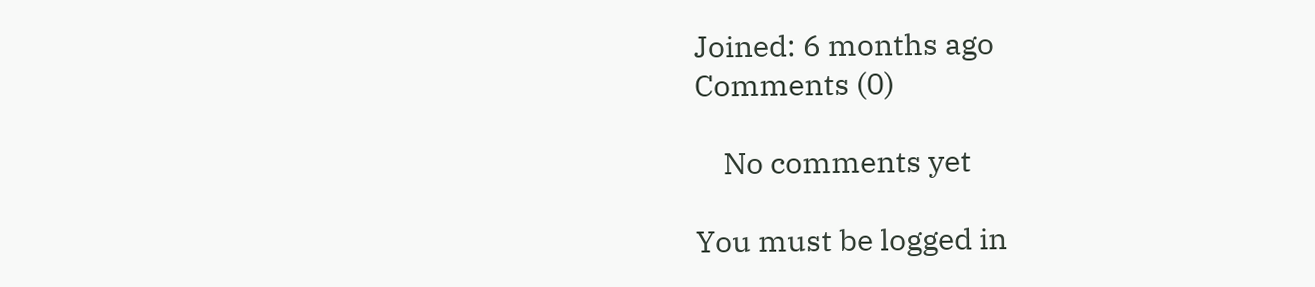Joined: 6 months ago
Comments (0)

    No comments yet

You must be logged in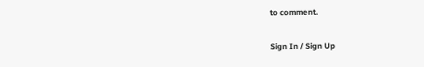to comment.

Sign In / Sign Up